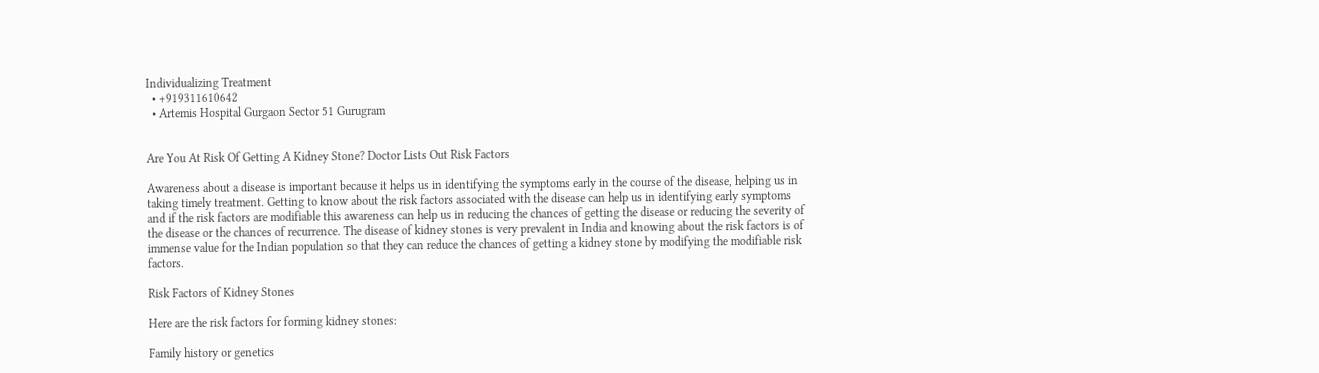Individualizing Treatment
  • +919311610642
  • Artemis Hospital Gurgaon Sector 51 Gurugram


Are You At Risk Of Getting A Kidney Stone? Doctor Lists Out Risk Factors

Awareness about a disease is important because it helps us in identifying the symptoms early in the course of the disease, helping us in taking timely treatment. Getting to know about the risk factors associated with the disease can help us in identifying early symptoms and if the risk factors are modifiable this awareness can help us in reducing the chances of getting the disease or reducing the severity of the disease or the chances of recurrence. The disease of kidney stones is very prevalent in India and knowing about the risk factors is of immense value for the Indian population so that they can reduce the chances of getting a kidney stone by modifying the modifiable risk factors.

Risk Factors of Kidney Stones

Here are the risk factors for forming kidney stones:

Family history or genetics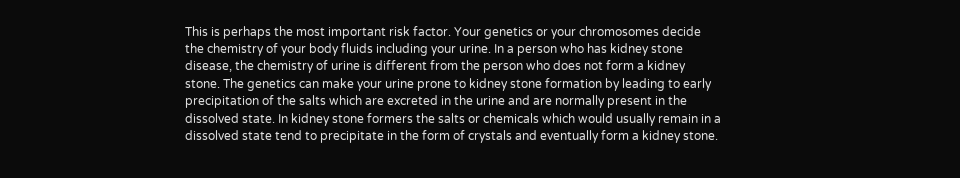This is perhaps the most important risk factor. Your genetics or your chromosomes decide the chemistry of your body fluids including your urine. In a person who has kidney stone disease, the chemistry of urine is different from the person who does not form a kidney stone. The genetics can make your urine prone to kidney stone formation by leading to early precipitation of the salts which are excreted in the urine and are normally present in the dissolved state. In kidney stone formers the salts or chemicals which would usually remain in a dissolved state tend to precipitate in the form of crystals and eventually form a kidney stone.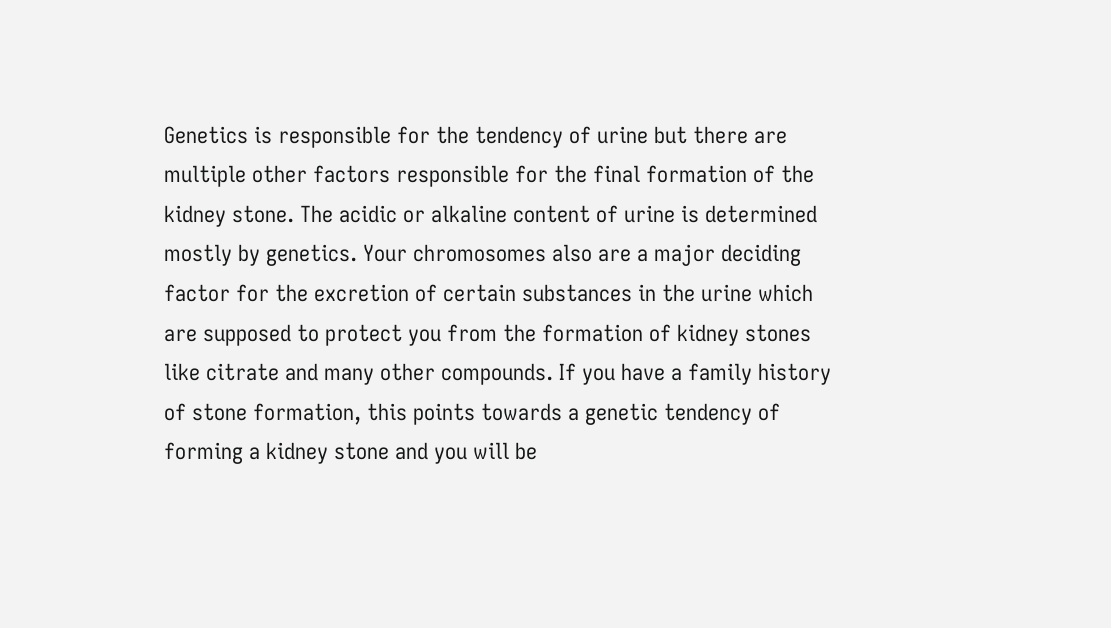Genetics is responsible for the tendency of urine but there are multiple other factors responsible for the final formation of the kidney stone. The acidic or alkaline content of urine is determined mostly by genetics. Your chromosomes also are a major deciding factor for the excretion of certain substances in the urine which are supposed to protect you from the formation of kidney stones like citrate and many other compounds. If you have a family history of stone formation, this points towards a genetic tendency of forming a kidney stone and you will be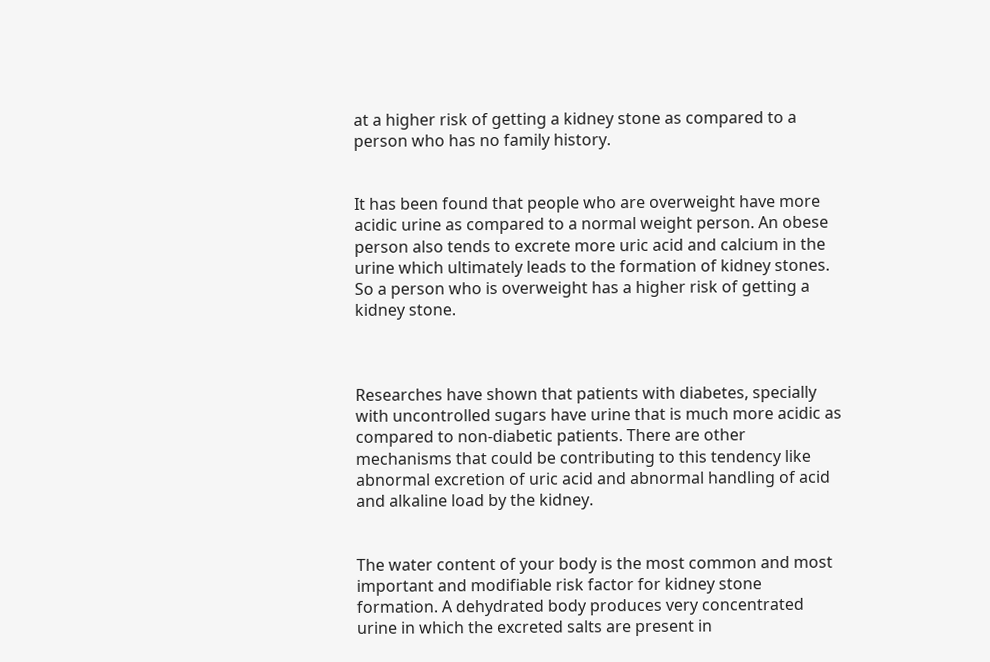at a higher risk of getting a kidney stone as compared to a person who has no family history.


It has been found that people who are overweight have more acidic urine as compared to a normal weight person. An obese person also tends to excrete more uric acid and calcium in the urine which ultimately leads to the formation of kidney stones. So a person who is overweight has a higher risk of getting a kidney stone.



Researches have shown that patients with diabetes, specially with uncontrolled sugars have urine that is much more acidic as compared to non-diabetic patients. There are other mechanisms that could be contributing to this tendency like abnormal excretion of uric acid and abnormal handling of acid and alkaline load by the kidney.


The water content of your body is the most common and most important and modifiable risk factor for kidney stone formation. A dehydrated body produces very concentrated urine in which the excreted salts are present in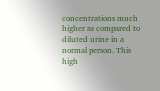concentrations much higher as compared to diluted urine in a normal person. This high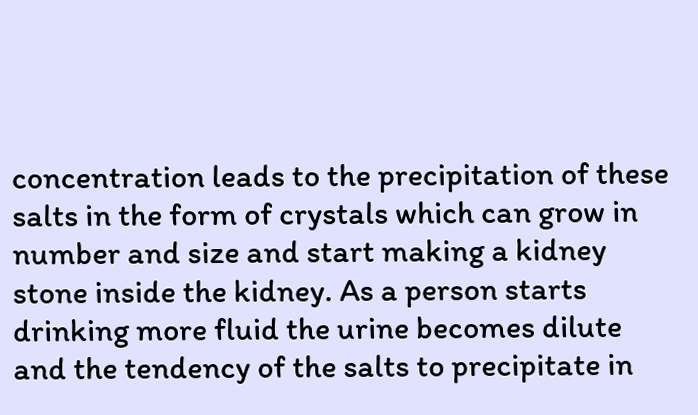concentration leads to the precipitation of these salts in the form of crystals which can grow in number and size and start making a kidney stone inside the kidney. As a person starts drinking more fluid the urine becomes dilute and the tendency of the salts to precipitate in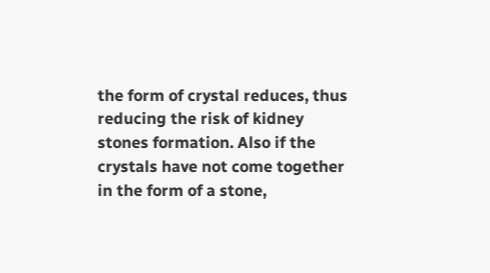the form of crystal reduces, thus reducing the risk of kidney stones formation. Also if the crystals have not come together in the form of a stone,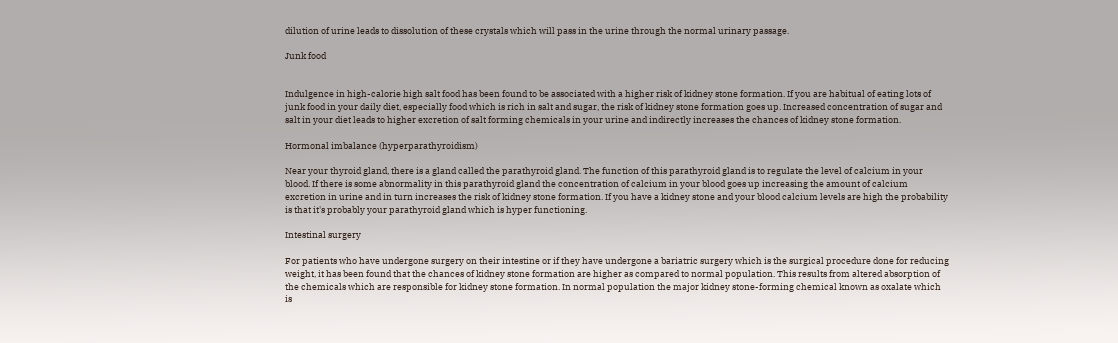dilution of urine leads to dissolution of these crystals which will pass in the urine through the normal urinary passage.

Junk food


Indulgence in high-calorie high salt food has been found to be associated with a higher risk of kidney stone formation. If you are habitual of eating lots of junk food in your daily diet, especially food which is rich in salt and sugar, the risk of kidney stone formation goes up. Increased concentration of sugar and salt in your diet leads to higher excretion of salt forming chemicals in your urine and indirectly increases the chances of kidney stone formation.

Hormonal imbalance (hyperparathyroidism)

Near your thyroid gland, there is a gland called the parathyroid gland. The function of this parathyroid gland is to regulate the level of calcium in your blood. If there is some abnormality in this parathyroid gland the concentration of calcium in your blood goes up increasing the amount of calcium excretion in urine and in turn increases the risk of kidney stone formation. If you have a kidney stone and your blood calcium levels are high the probability is that it's probably your parathyroid gland which is hyper functioning.

Intestinal surgery

For patients who have undergone surgery on their intestine or if they have undergone a bariatric surgery which is the surgical procedure done for reducing weight, it has been found that the chances of kidney stone formation are higher as compared to normal population. This results from altered absorption of the chemicals which are responsible for kidney stone formation. In normal population the major kidney stone-forming chemical known as oxalate which is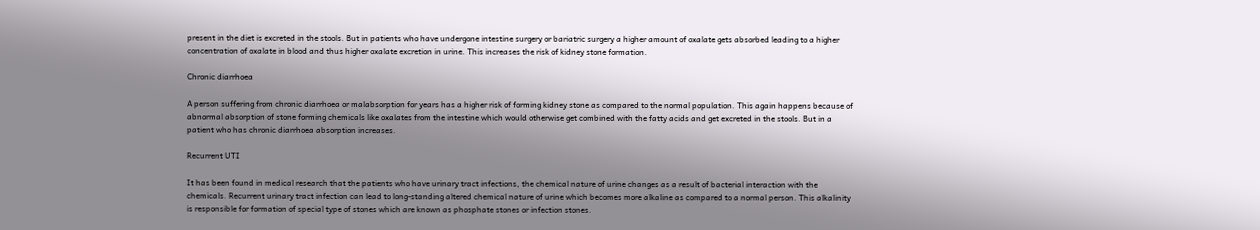present in the diet is excreted in the stools. But in patients who have undergone intestine surgery or bariatric surgery a higher amount of oxalate gets absorbed leading to a higher concentration of oxalate in blood and thus higher oxalate excretion in urine. This increases the risk of kidney stone formation.

Chronic diarrhoea

A person suffering from chronic diarrhoea or malabsorption for years has a higher risk of forming kidney stone as compared to the normal population. This again happens because of abnormal absorption of stone forming chemicals like oxalates from the intestine which would otherwise get combined with the fatty acids and get excreted in the stools. But in a patient who has chronic diarrhoea absorption increases.

Recurrent UTI

It has been found in medical research that the patients who have urinary tract infections, the chemical nature of urine changes as a result of bacterial interaction with the chemicals. Recurrent urinary tract infection can lead to long-standing altered chemical nature of urine which becomes more alkaline as compared to a normal person. This alkalinity is responsible for formation of special type of stones which are known as phosphate stones or infection stones.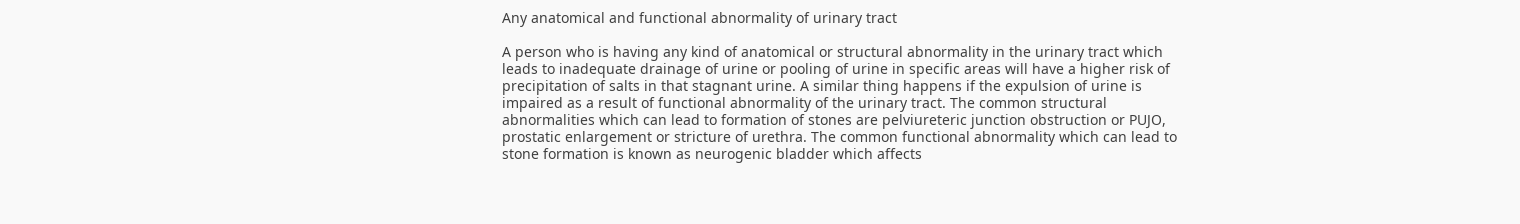Any anatomical and functional abnormality of urinary tract

A person who is having any kind of anatomical or structural abnormality in the urinary tract which leads to inadequate drainage of urine or pooling of urine in specific areas will have a higher risk of precipitation of salts in that stagnant urine. A similar thing happens if the expulsion of urine is impaired as a result of functional abnormality of the urinary tract. The common structural abnormalities which can lead to formation of stones are pelviureteric junction obstruction or PUJO, prostatic enlargement or stricture of urethra. The common functional abnormality which can lead to stone formation is known as neurogenic bladder which affects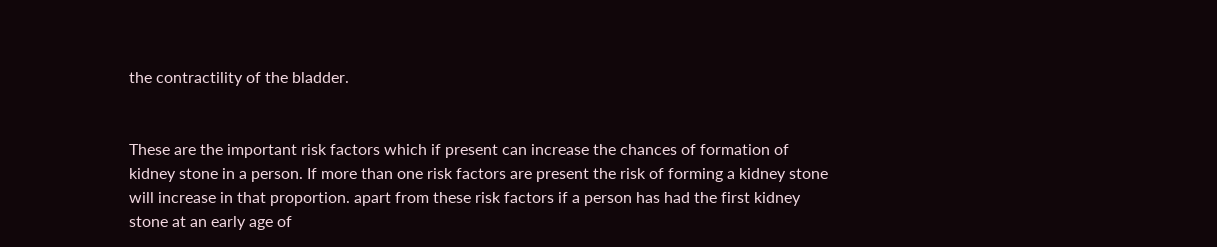the contractility of the bladder.


These are the important risk factors which if present can increase the chances of formation of kidney stone in a person. If more than one risk factors are present the risk of forming a kidney stone will increase in that proportion. apart from these risk factors if a person has had the first kidney stone at an early age of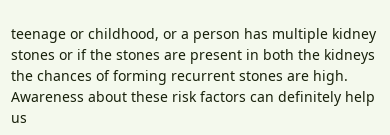teenage or childhood, or a person has multiple kidney stones or if the stones are present in both the kidneys the chances of forming recurrent stones are high. Awareness about these risk factors can definitely help us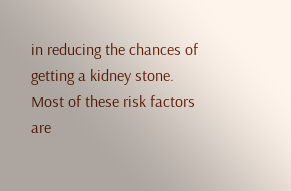in reducing the chances of getting a kidney stone. Most of these risk factors are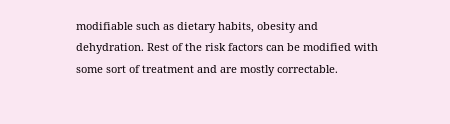modifiable such as dietary habits, obesity and dehydration. Rest of the risk factors can be modified with some sort of treatment and are mostly correctable.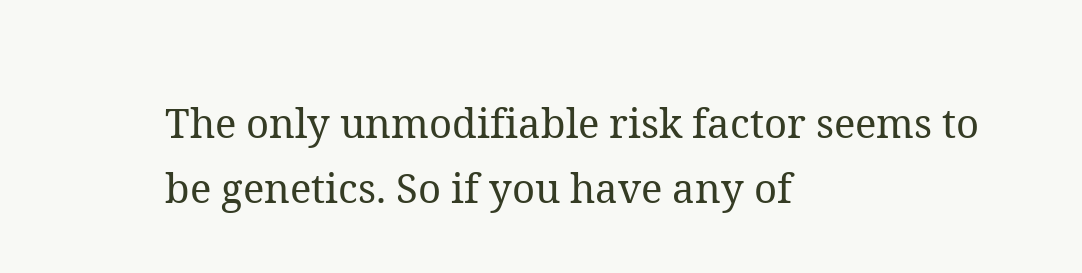The only unmodifiable risk factor seems to be genetics. So if you have any of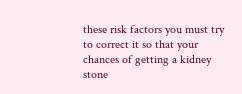these risk factors you must try to correct it so that your chances of getting a kidney stone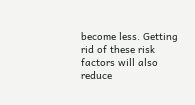become less. Getting rid of these risk factors will also reduce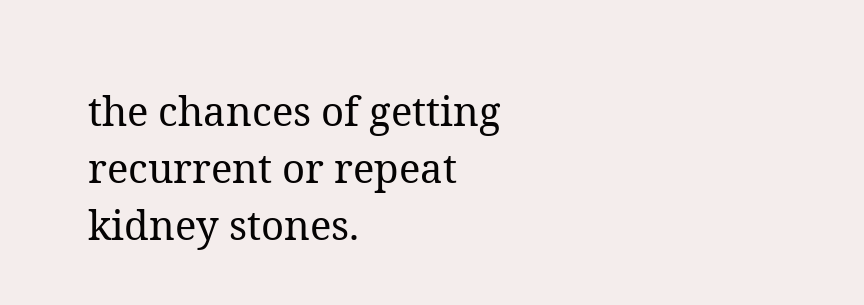the chances of getting recurrent or repeat kidney stones.